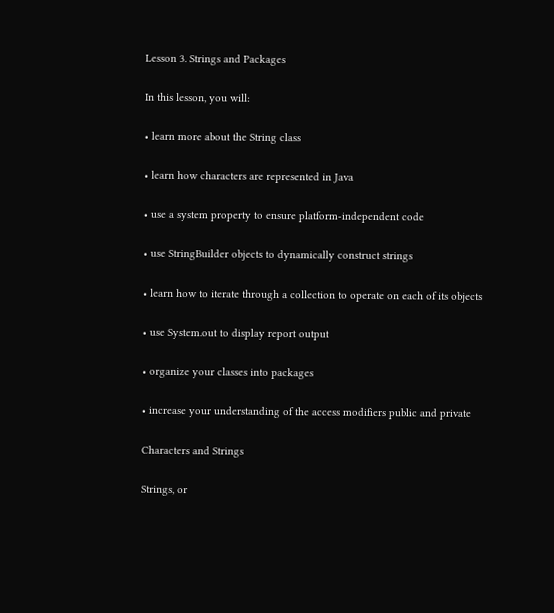Lesson 3. Strings and Packages

In this lesson, you will:

• learn more about the String class

• learn how characters are represented in Java

• use a system property to ensure platform-independent code

• use StringBuilder objects to dynamically construct strings

• learn how to iterate through a collection to operate on each of its objects

• use System.out to display report output

• organize your classes into packages

• increase your understanding of the access modifiers public and private

Characters and Strings

Strings, or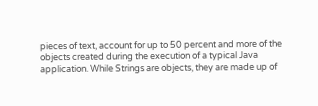pieces of text, account for up to 50 percent and more of the objects created during the execution of a typical Java application. While Strings are objects, they are made up of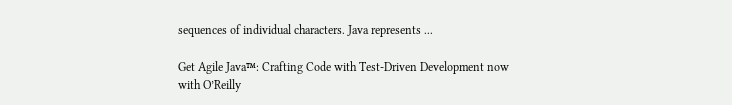sequences of individual characters. Java represents ...

Get Agile Java™: Crafting Code with Test-Driven Development now with O’Reilly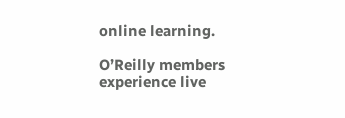online learning.

O’Reilly members experience live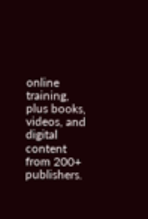online training, plus books, videos, and digital content from 200+ publishers.